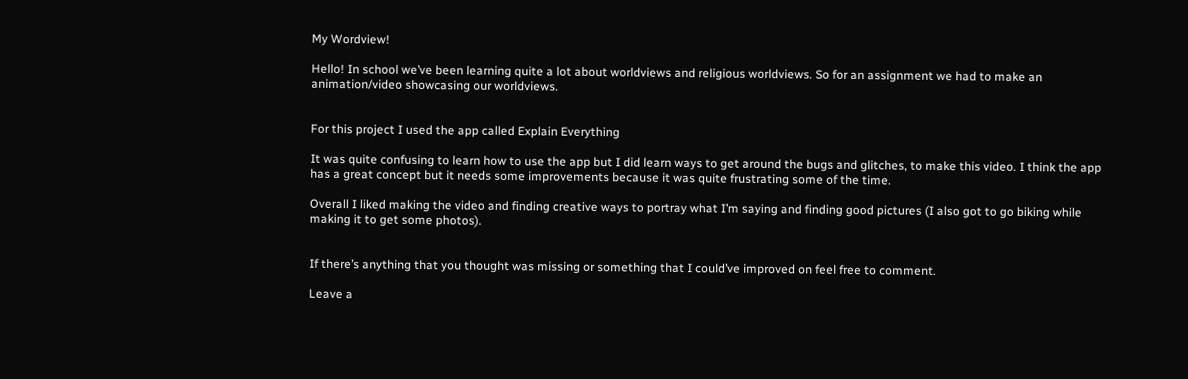My Wordview!

Hello! In school we’ve been learning quite a lot about worldviews and religious worldviews. So for an assignment we had to make an animation/video showcasing our worldviews.


For this project I used the app called Explain Everything

It was quite confusing to learn how to use the app but I did learn ways to get around the bugs and glitches, to make this video. I think the app has a great concept but it needs some improvements because it was quite frustrating some of the time.

Overall I liked making the video and finding creative ways to portray what I’m saying and finding good pictures (I also got to go biking while making it to get some photos).


If there’s anything that you thought was missing or something that I could’ve improved on feel free to comment.

Leave a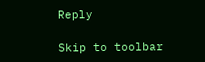Reply

Skip to toolbar